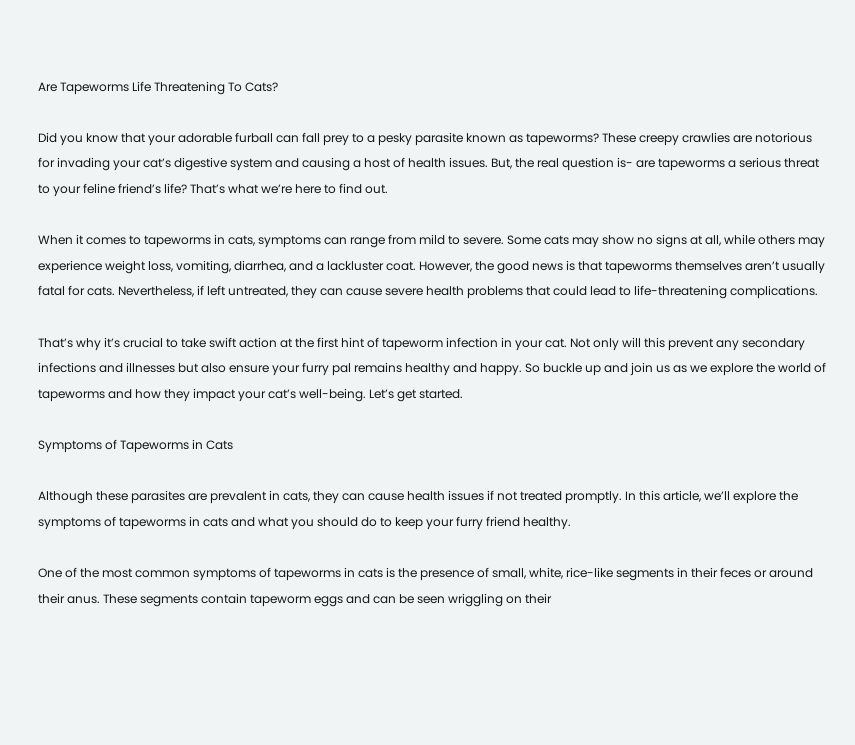Are Tapeworms Life Threatening To Cats?

Did you know that your adorable furball can fall prey to a pesky parasite known as tapeworms? These creepy crawlies are notorious for invading your cat’s digestive system and causing a host of health issues. But, the real question is- are tapeworms a serious threat to your feline friend’s life? That’s what we’re here to find out.

When it comes to tapeworms in cats, symptoms can range from mild to severe. Some cats may show no signs at all, while others may experience weight loss, vomiting, diarrhea, and a lackluster coat. However, the good news is that tapeworms themselves aren’t usually fatal for cats. Nevertheless, if left untreated, they can cause severe health problems that could lead to life-threatening complications.

That’s why it’s crucial to take swift action at the first hint of tapeworm infection in your cat. Not only will this prevent any secondary infections and illnesses but also ensure your furry pal remains healthy and happy. So buckle up and join us as we explore the world of tapeworms and how they impact your cat’s well-being. Let’s get started.

Symptoms of Tapeworms in Cats

Although these parasites are prevalent in cats, they can cause health issues if not treated promptly. In this article, we’ll explore the symptoms of tapeworms in cats and what you should do to keep your furry friend healthy.

One of the most common symptoms of tapeworms in cats is the presence of small, white, rice-like segments in their feces or around their anus. These segments contain tapeworm eggs and can be seen wriggling on their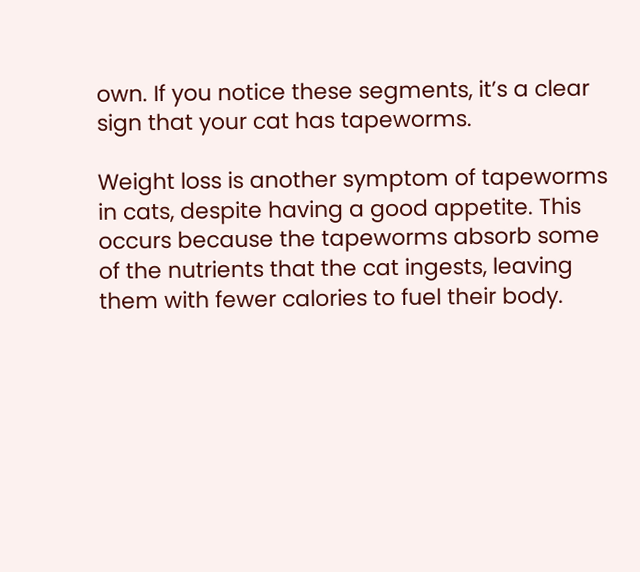own. If you notice these segments, it’s a clear sign that your cat has tapeworms.

Weight loss is another symptom of tapeworms in cats, despite having a good appetite. This occurs because the tapeworms absorb some of the nutrients that the cat ingests, leaving them with fewer calories to fuel their body.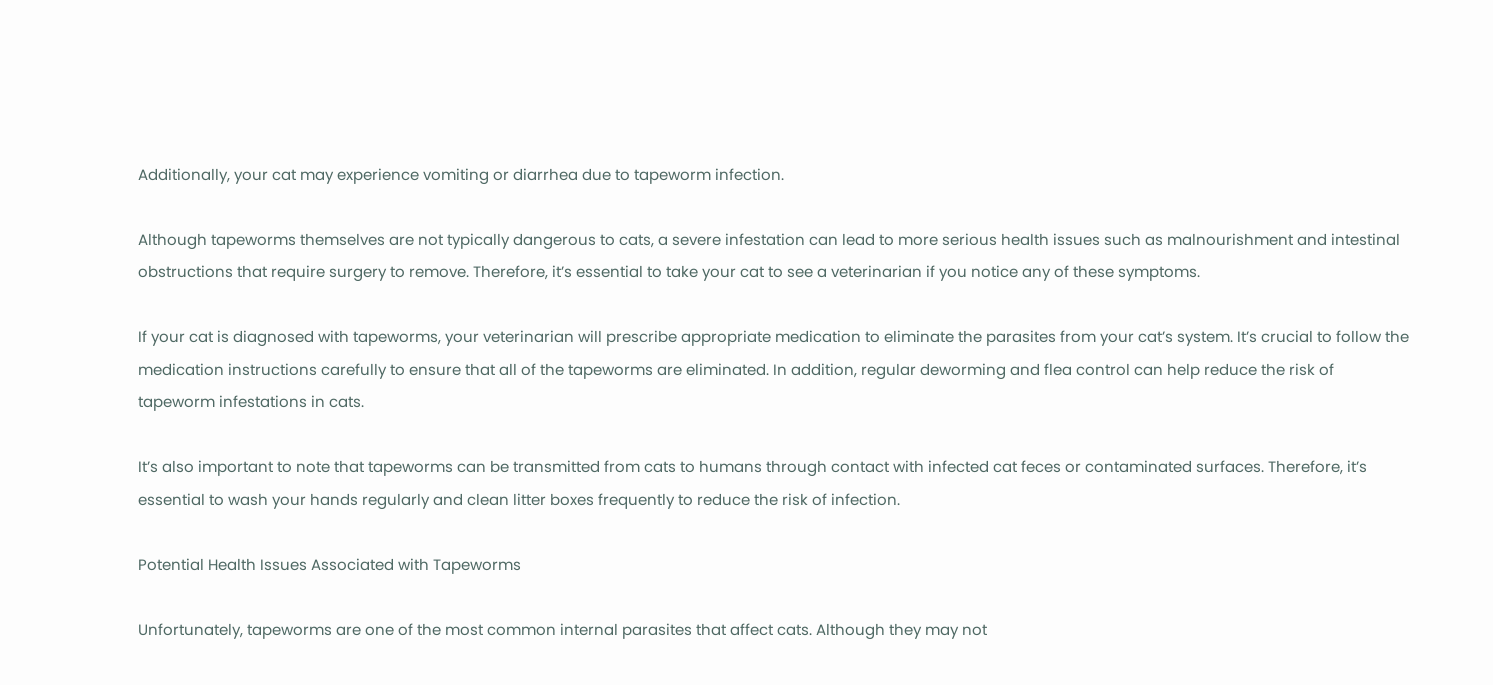Additionally, your cat may experience vomiting or diarrhea due to tapeworm infection.

Although tapeworms themselves are not typically dangerous to cats, a severe infestation can lead to more serious health issues such as malnourishment and intestinal obstructions that require surgery to remove. Therefore, it’s essential to take your cat to see a veterinarian if you notice any of these symptoms.

If your cat is diagnosed with tapeworms, your veterinarian will prescribe appropriate medication to eliminate the parasites from your cat’s system. It’s crucial to follow the medication instructions carefully to ensure that all of the tapeworms are eliminated. In addition, regular deworming and flea control can help reduce the risk of tapeworm infestations in cats.

It’s also important to note that tapeworms can be transmitted from cats to humans through contact with infected cat feces or contaminated surfaces. Therefore, it’s essential to wash your hands regularly and clean litter boxes frequently to reduce the risk of infection.

Potential Health Issues Associated with Tapeworms

Unfortunately, tapeworms are one of the most common internal parasites that affect cats. Although they may not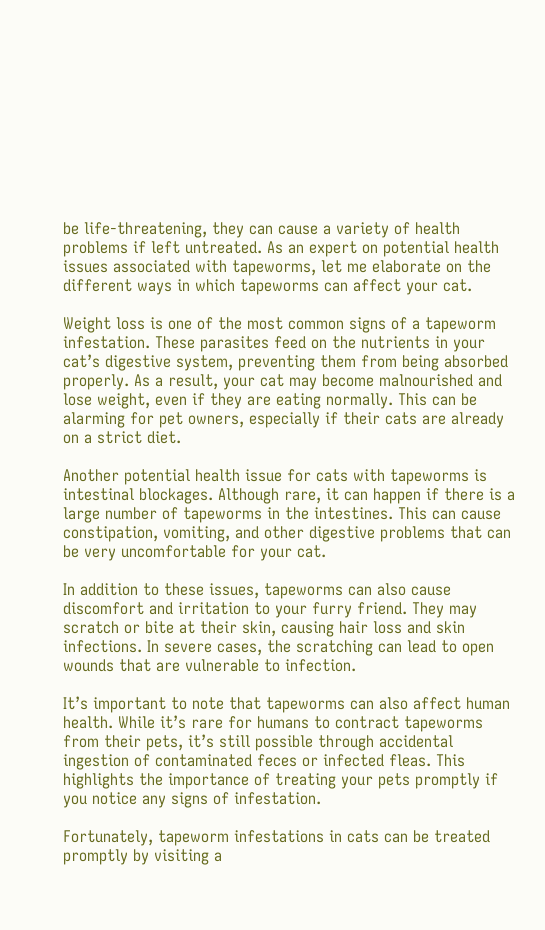be life-threatening, they can cause a variety of health problems if left untreated. As an expert on potential health issues associated with tapeworms, let me elaborate on the different ways in which tapeworms can affect your cat.

Weight loss is one of the most common signs of a tapeworm infestation. These parasites feed on the nutrients in your cat’s digestive system, preventing them from being absorbed properly. As a result, your cat may become malnourished and lose weight, even if they are eating normally. This can be alarming for pet owners, especially if their cats are already on a strict diet.

Another potential health issue for cats with tapeworms is intestinal blockages. Although rare, it can happen if there is a large number of tapeworms in the intestines. This can cause constipation, vomiting, and other digestive problems that can be very uncomfortable for your cat.

In addition to these issues, tapeworms can also cause discomfort and irritation to your furry friend. They may scratch or bite at their skin, causing hair loss and skin infections. In severe cases, the scratching can lead to open wounds that are vulnerable to infection.

It’s important to note that tapeworms can also affect human health. While it’s rare for humans to contract tapeworms from their pets, it’s still possible through accidental ingestion of contaminated feces or infected fleas. This highlights the importance of treating your pets promptly if you notice any signs of infestation.

Fortunately, tapeworm infestations in cats can be treated promptly by visiting a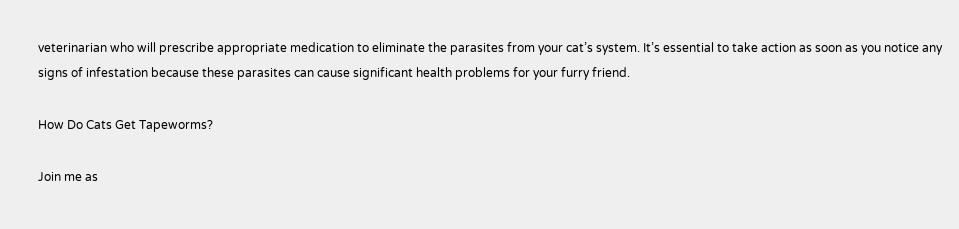veterinarian who will prescribe appropriate medication to eliminate the parasites from your cat’s system. It’s essential to take action as soon as you notice any signs of infestation because these parasites can cause significant health problems for your furry friend.

How Do Cats Get Tapeworms?

Join me as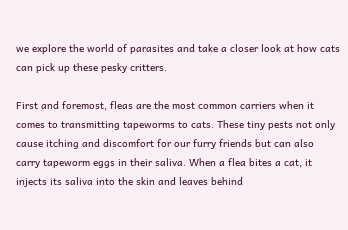we explore the world of parasites and take a closer look at how cats can pick up these pesky critters.

First and foremost, fleas are the most common carriers when it comes to transmitting tapeworms to cats. These tiny pests not only cause itching and discomfort for our furry friends but can also carry tapeworm eggs in their saliva. When a flea bites a cat, it injects its saliva into the skin and leaves behind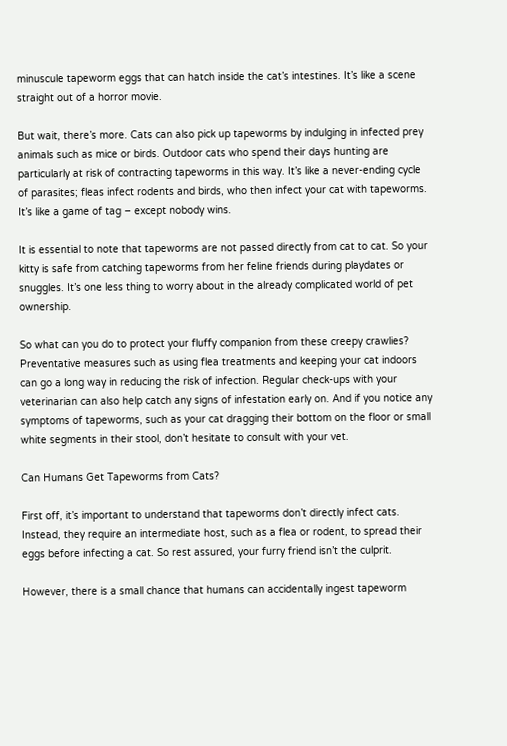minuscule tapeworm eggs that can hatch inside the cat’s intestines. It’s like a scene straight out of a horror movie.

But wait, there’s more. Cats can also pick up tapeworms by indulging in infected prey animals such as mice or birds. Outdoor cats who spend their days hunting are particularly at risk of contracting tapeworms in this way. It’s like a never-ending cycle of parasites; fleas infect rodents and birds, who then infect your cat with tapeworms. It’s like a game of tag – except nobody wins.

It is essential to note that tapeworms are not passed directly from cat to cat. So your kitty is safe from catching tapeworms from her feline friends during playdates or snuggles. It’s one less thing to worry about in the already complicated world of pet ownership.

So what can you do to protect your fluffy companion from these creepy crawlies? Preventative measures such as using flea treatments and keeping your cat indoors can go a long way in reducing the risk of infection. Regular check-ups with your veterinarian can also help catch any signs of infestation early on. And if you notice any symptoms of tapeworms, such as your cat dragging their bottom on the floor or small white segments in their stool, don’t hesitate to consult with your vet.

Can Humans Get Tapeworms from Cats?

First off, it’s important to understand that tapeworms don’t directly infect cats. Instead, they require an intermediate host, such as a flea or rodent, to spread their eggs before infecting a cat. So rest assured, your furry friend isn’t the culprit.

However, there is a small chance that humans can accidentally ingest tapeworm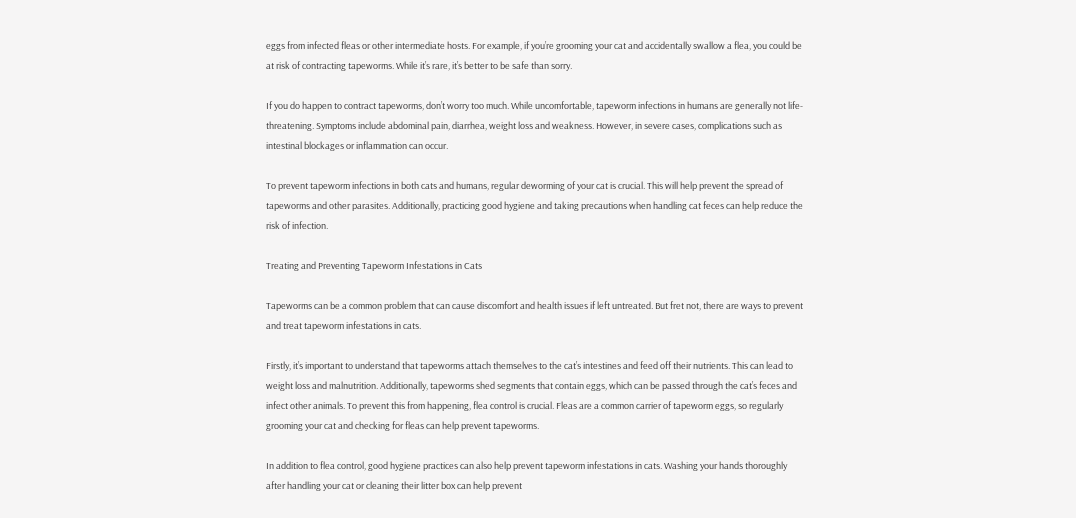eggs from infected fleas or other intermediate hosts. For example, if you’re grooming your cat and accidentally swallow a flea, you could be at risk of contracting tapeworms. While it’s rare, it’s better to be safe than sorry.

If you do happen to contract tapeworms, don’t worry too much. While uncomfortable, tapeworm infections in humans are generally not life-threatening. Symptoms include abdominal pain, diarrhea, weight loss and weakness. However, in severe cases, complications such as intestinal blockages or inflammation can occur.

To prevent tapeworm infections in both cats and humans, regular deworming of your cat is crucial. This will help prevent the spread of tapeworms and other parasites. Additionally, practicing good hygiene and taking precautions when handling cat feces can help reduce the risk of infection.

Treating and Preventing Tapeworm Infestations in Cats

Tapeworms can be a common problem that can cause discomfort and health issues if left untreated. But fret not, there are ways to prevent and treat tapeworm infestations in cats.

Firstly, it’s important to understand that tapeworms attach themselves to the cat’s intestines and feed off their nutrients. This can lead to weight loss and malnutrition. Additionally, tapeworms shed segments that contain eggs, which can be passed through the cat’s feces and infect other animals. To prevent this from happening, flea control is crucial. Fleas are a common carrier of tapeworm eggs, so regularly grooming your cat and checking for fleas can help prevent tapeworms.

In addition to flea control, good hygiene practices can also help prevent tapeworm infestations in cats. Washing your hands thoroughly after handling your cat or cleaning their litter box can help prevent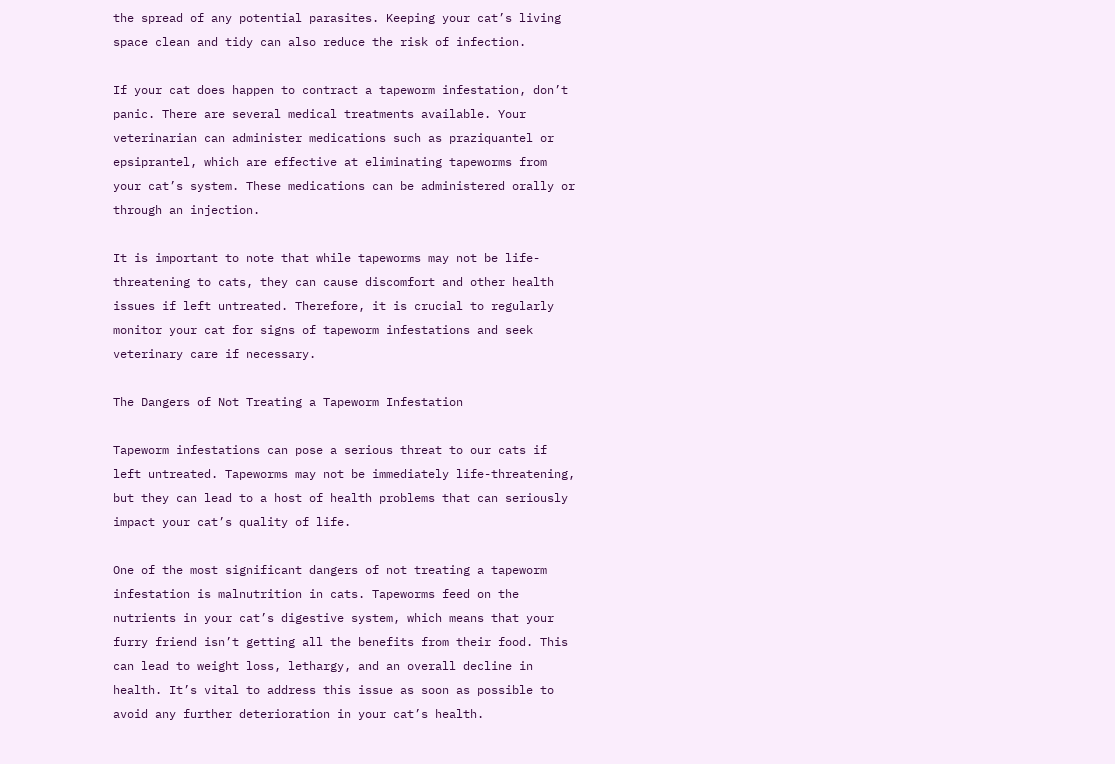the spread of any potential parasites. Keeping your cat’s living space clean and tidy can also reduce the risk of infection.

If your cat does happen to contract a tapeworm infestation, don’t panic. There are several medical treatments available. Your veterinarian can administer medications such as praziquantel or epsiprantel, which are effective at eliminating tapeworms from your cat’s system. These medications can be administered orally or through an injection.

It is important to note that while tapeworms may not be life-threatening to cats, they can cause discomfort and other health issues if left untreated. Therefore, it is crucial to regularly monitor your cat for signs of tapeworm infestations and seek veterinary care if necessary.

The Dangers of Not Treating a Tapeworm Infestation

Tapeworm infestations can pose a serious threat to our cats if left untreated. Tapeworms may not be immediately life-threatening, but they can lead to a host of health problems that can seriously impact your cat’s quality of life.

One of the most significant dangers of not treating a tapeworm infestation is malnutrition in cats. Tapeworms feed on the nutrients in your cat’s digestive system, which means that your furry friend isn’t getting all the benefits from their food. This can lead to weight loss, lethargy, and an overall decline in health. It’s vital to address this issue as soon as possible to avoid any further deterioration in your cat’s health.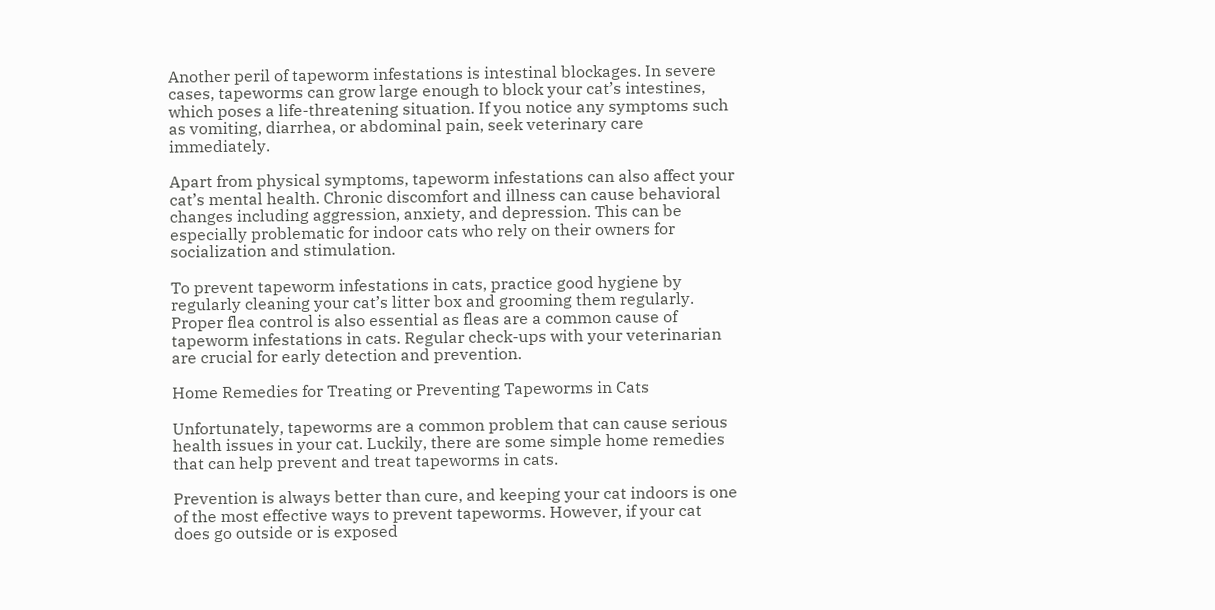Another peril of tapeworm infestations is intestinal blockages. In severe cases, tapeworms can grow large enough to block your cat’s intestines, which poses a life-threatening situation. If you notice any symptoms such as vomiting, diarrhea, or abdominal pain, seek veterinary care immediately.

Apart from physical symptoms, tapeworm infestations can also affect your cat’s mental health. Chronic discomfort and illness can cause behavioral changes including aggression, anxiety, and depression. This can be especially problematic for indoor cats who rely on their owners for socialization and stimulation.

To prevent tapeworm infestations in cats, practice good hygiene by regularly cleaning your cat’s litter box and grooming them regularly. Proper flea control is also essential as fleas are a common cause of tapeworm infestations in cats. Regular check-ups with your veterinarian are crucial for early detection and prevention.

Home Remedies for Treating or Preventing Tapeworms in Cats

Unfortunately, tapeworms are a common problem that can cause serious health issues in your cat. Luckily, there are some simple home remedies that can help prevent and treat tapeworms in cats.

Prevention is always better than cure, and keeping your cat indoors is one of the most effective ways to prevent tapeworms. However, if your cat does go outside or is exposed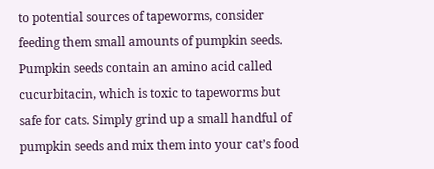to potential sources of tapeworms, consider feeding them small amounts of pumpkin seeds. Pumpkin seeds contain an amino acid called cucurbitacin, which is toxic to tapeworms but safe for cats. Simply grind up a small handful of pumpkin seeds and mix them into your cat’s food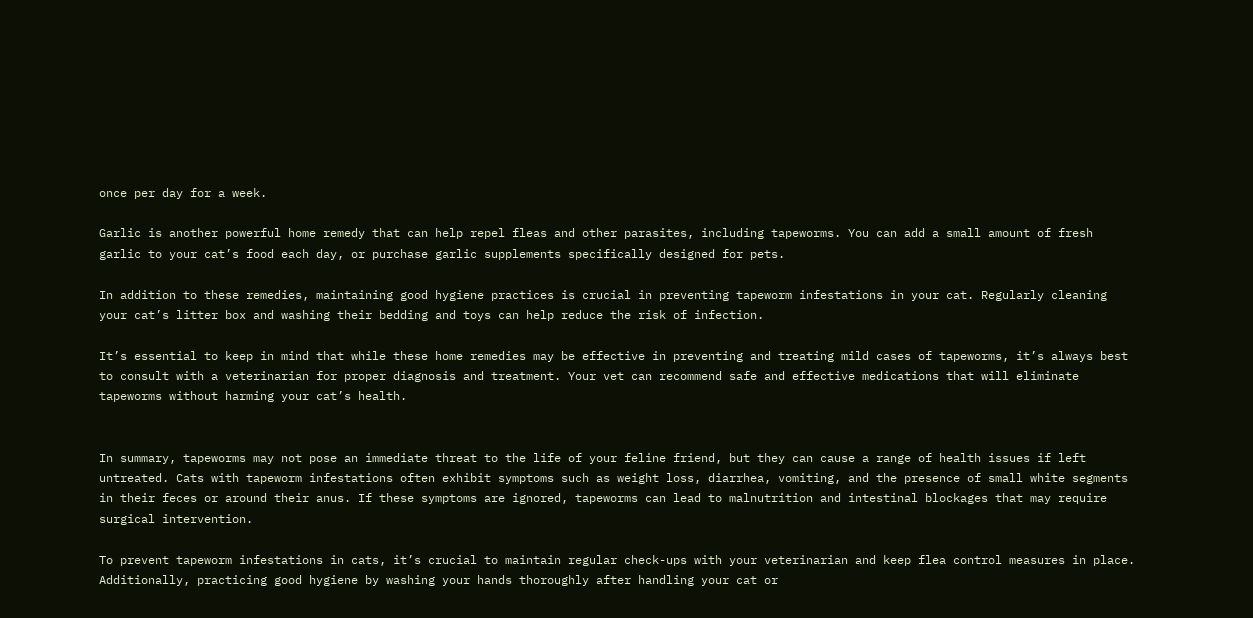once per day for a week.

Garlic is another powerful home remedy that can help repel fleas and other parasites, including tapeworms. You can add a small amount of fresh garlic to your cat’s food each day, or purchase garlic supplements specifically designed for pets.

In addition to these remedies, maintaining good hygiene practices is crucial in preventing tapeworm infestations in your cat. Regularly cleaning your cat’s litter box and washing their bedding and toys can help reduce the risk of infection.

It’s essential to keep in mind that while these home remedies may be effective in preventing and treating mild cases of tapeworms, it’s always best to consult with a veterinarian for proper diagnosis and treatment. Your vet can recommend safe and effective medications that will eliminate tapeworms without harming your cat’s health.


In summary, tapeworms may not pose an immediate threat to the life of your feline friend, but they can cause a range of health issues if left untreated. Cats with tapeworm infestations often exhibit symptoms such as weight loss, diarrhea, vomiting, and the presence of small white segments in their feces or around their anus. If these symptoms are ignored, tapeworms can lead to malnutrition and intestinal blockages that may require surgical intervention.

To prevent tapeworm infestations in cats, it’s crucial to maintain regular check-ups with your veterinarian and keep flea control measures in place. Additionally, practicing good hygiene by washing your hands thoroughly after handling your cat or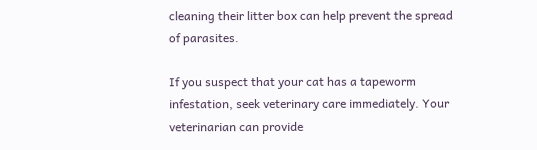cleaning their litter box can help prevent the spread of parasites.

If you suspect that your cat has a tapeworm infestation, seek veterinary care immediately. Your veterinarian can provide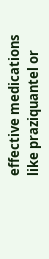effective medications like praziquantel or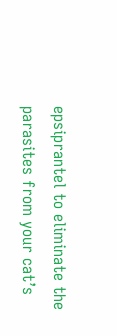epsiprantel to eliminate the parasites from your cat’s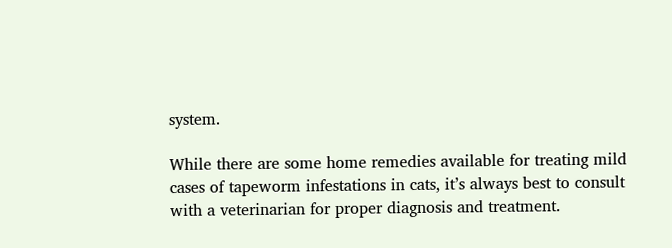system.

While there are some home remedies available for treating mild cases of tapeworm infestations in cats, it’s always best to consult with a veterinarian for proper diagnosis and treatment.